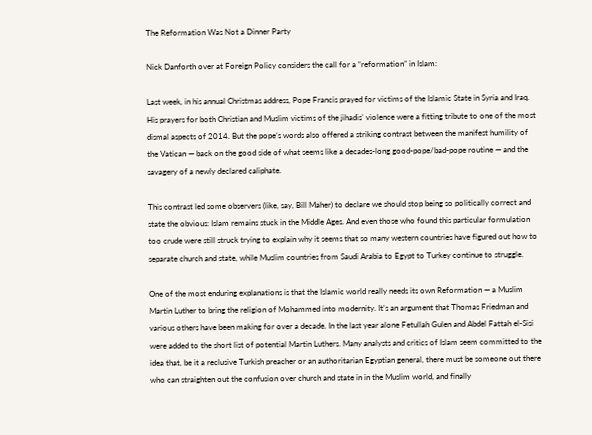The Reformation Was Not a Dinner Party

Nick Danforth over at Foreign Policy considers the call for a “reformation” in Islam:

Last week, in his annual Christmas address, Pope Francis prayed for victims of the Islamic State in Syria and Iraq. His prayers for both Christian and Muslim victims of the jihadis’ violence were a fitting tribute to one of the most dismal aspects of 2014. But the pope’s words also offered a striking contrast between the manifest humility of the Vatican — back on the good side of what seems like a decades-long good-pope/bad-pope routine — and the savagery of a newly declared caliphate.

This contrast led some observers (like, say, Bill Maher) to declare we should stop being so politically correct and state the obvious: Islam remains stuck in the Middle Ages. And even those who found this particular formulation too crude were still struck trying to explain why it seems that so many western countries have figured out how to separate church and state, while Muslim countries from Saudi Arabia to Egypt to Turkey continue to struggle.

One of the most enduring explanations is that the Islamic world really needs its own Reformation — a Muslim Martin Luther to bring the religion of Mohammed into modernity. It’s an argument that Thomas Friedman and various others have been making for over a decade. In the last year alone Fetullah Gulen and Abdel Fattah el-Sisi were added to the short list of potential Martin Luthers. Many analysts and critics of Islam seem committed to the idea that, be it a reclusive Turkish preacher or an authoritarian Egyptian general, there must be someone out there who can straighten out the confusion over church and state in in the Muslim world, and finally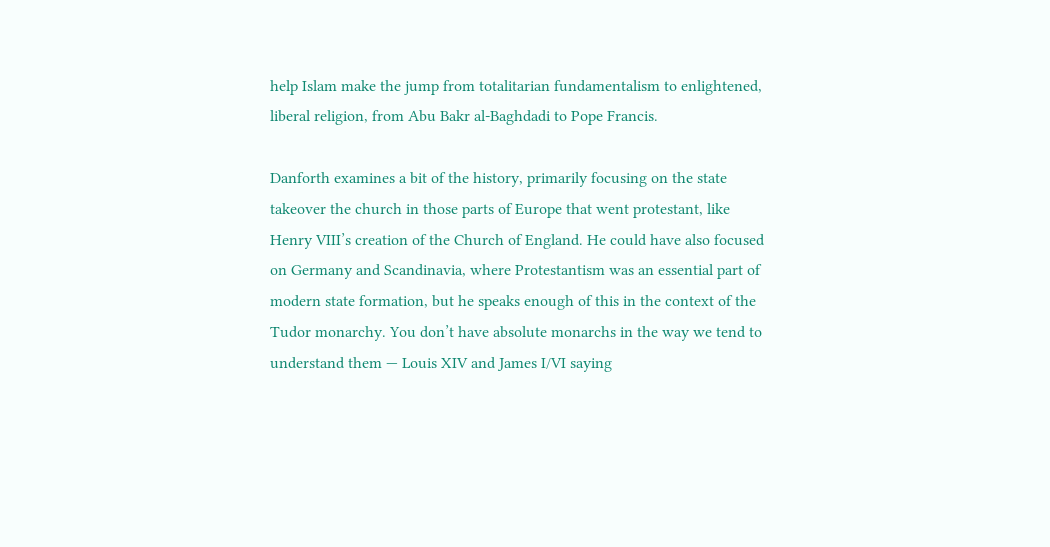help Islam make the jump from totalitarian fundamentalism to enlightened, liberal religion, from Abu Bakr al-Baghdadi to Pope Francis.

Danforth examines a bit of the history, primarily focusing on the state takeover the church in those parts of Europe that went protestant, like Henry VIII’s creation of the Church of England. He could have also focused on Germany and Scandinavia, where Protestantism was an essential part of modern state formation, but he speaks enough of this in the context of the Tudor monarchy. You don’t have absolute monarchs in the way we tend to understand them — Louis XIV and James I/VI saying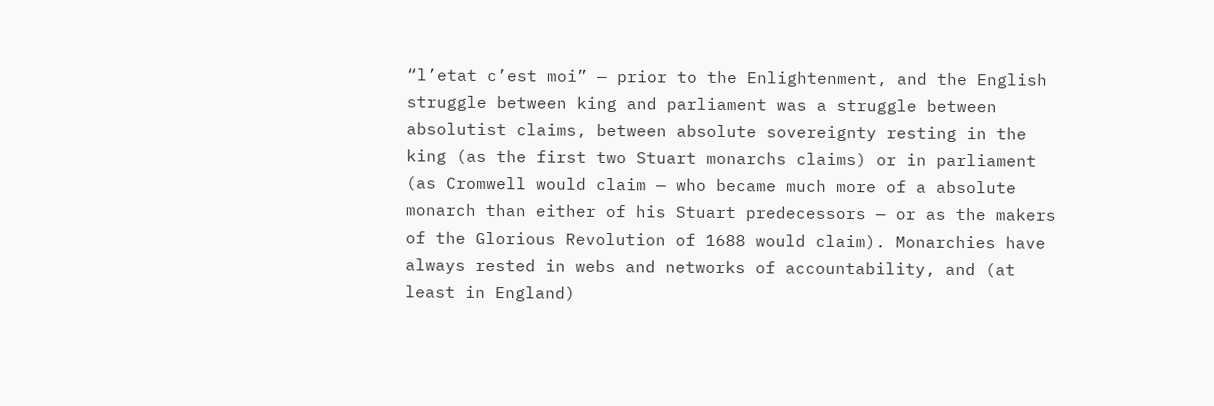“l’etat c’est moi” — prior to the Enlightenment, and the English struggle between king and parliament was a struggle between absolutist claims, between absolute sovereignty resting in the king (as the first two Stuart monarchs claims) or in parliament (as Cromwell would claim — who became much more of a absolute monarch than either of his Stuart predecessors — or as the makers of the Glorious Revolution of 1688 would claim). Monarchies have always rested in webs and networks of accountability, and (at least in England)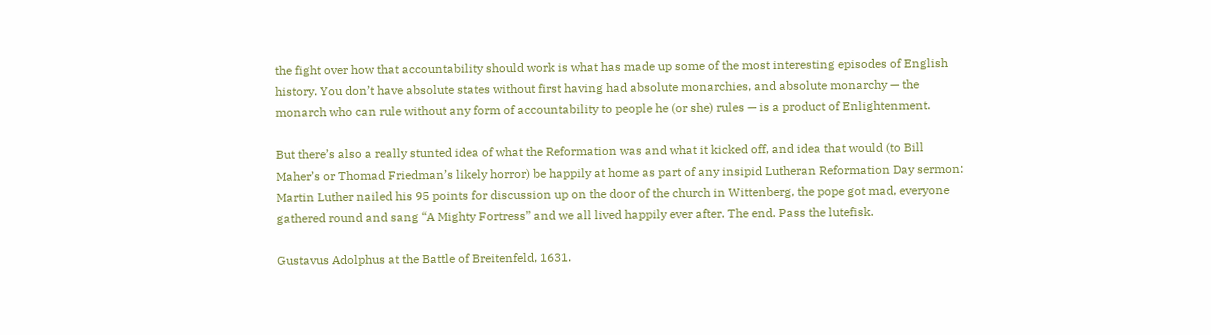the fight over how that accountability should work is what has made up some of the most interesting episodes of English history. You don’t have absolute states without first having had absolute monarchies, and absolute monarchy — the monarch who can rule without any form of accountability to people he (or she) rules — is a product of Enlightenment.

But there’s also a really stunted idea of what the Reformation was and what it kicked off, and idea that would (to Bill Maher’s or Thomad Friedman’s likely horror) be happily at home as part of any insipid Lutheran Reformation Day sermon: Martin Luther nailed his 95 points for discussion up on the door of the church in Wittenberg, the pope got mad, everyone gathered round and sang “A Mighty Fortress” and we all lived happily ever after. The end. Pass the lutefisk.

Gustavus Adolphus at the Battle of Breitenfeld, 1631.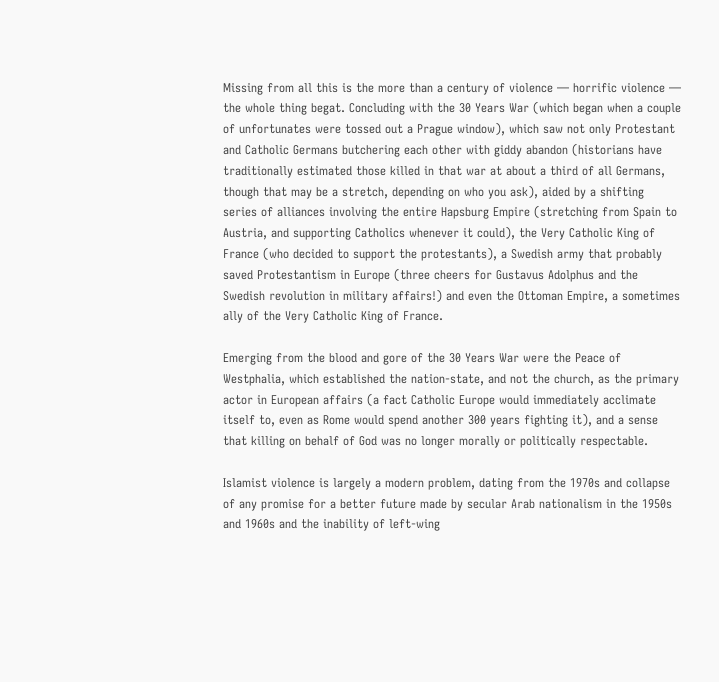Missing from all this is the more than a century of violence — horrific violence — the whole thing begat. Concluding with the 30 Years War (which began when a couple of unfortunates were tossed out a Prague window), which saw not only Protestant and Catholic Germans butchering each other with giddy abandon (historians have traditionally estimated those killed in that war at about a third of all Germans, though that may be a stretch, depending on who you ask), aided by a shifting series of alliances involving the entire Hapsburg Empire (stretching from Spain to Austria, and supporting Catholics whenever it could), the Very Catholic King of France (who decided to support the protestants), a Swedish army that probably saved Protestantism in Europe (three cheers for Gustavus Adolphus and the Swedish revolution in military affairs!) and even the Ottoman Empire, a sometimes ally of the Very Catholic King of France.

Emerging from the blood and gore of the 30 Years War were the Peace of Westphalia, which established the nation-state, and not the church, as the primary actor in European affairs (a fact Catholic Europe would immediately acclimate itself to, even as Rome would spend another 300 years fighting it), and a sense that killing on behalf of God was no longer morally or politically respectable.

Islamist violence is largely a modern problem, dating from the 1970s and collapse of any promise for a better future made by secular Arab nationalism in the 1950s and 1960s and the inability of left-wing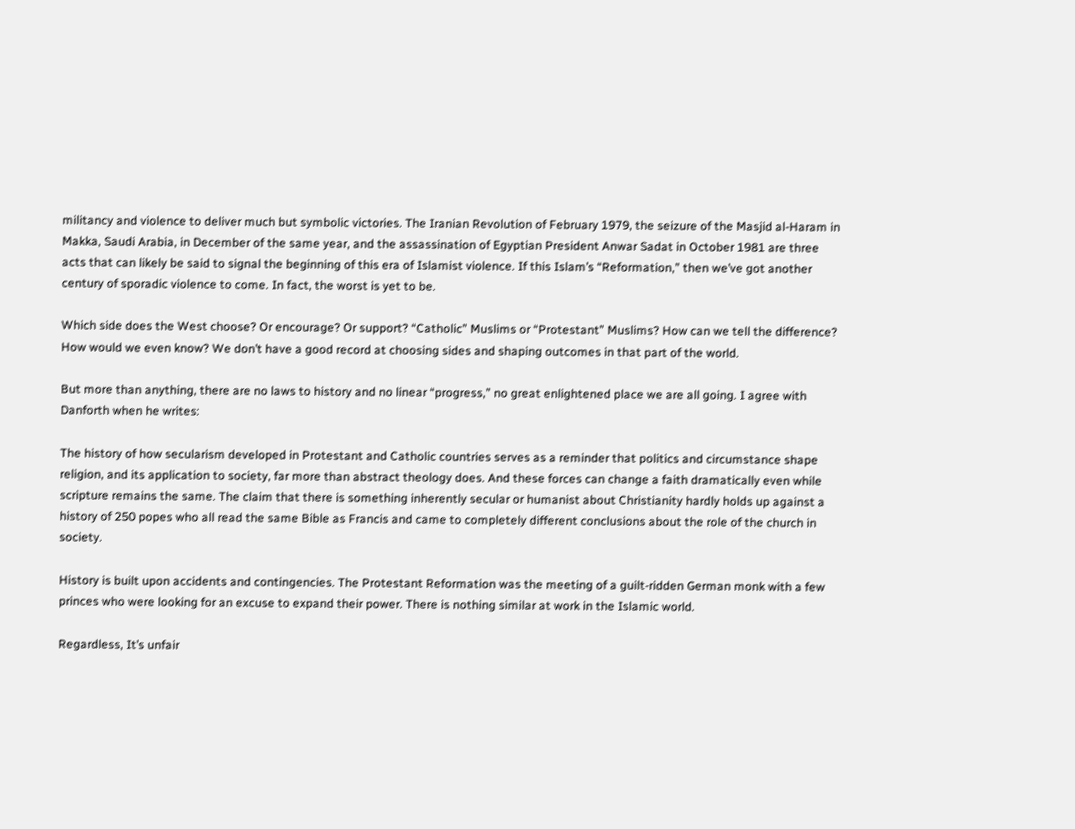militancy and violence to deliver much but symbolic victories. The Iranian Revolution of February 1979, the seizure of the Masjid al-Haram in Makka, Saudi Arabia, in December of the same year, and the assassination of Egyptian President Anwar Sadat in October 1981 are three acts that can likely be said to signal the beginning of this era of Islamist violence. If this Islam’s “Reformation,” then we’ve got another century of sporadic violence to come. In fact, the worst is yet to be.

Which side does the West choose? Or encourage? Or support? “Catholic” Muslims or “Protestant” Muslims? How can we tell the difference? How would we even know? We don’t have a good record at choosing sides and shaping outcomes in that part of the world.

But more than anything, there are no laws to history and no linear “progress,” no great enlightened place we are all going. I agree with Danforth when he writes:

The history of how secularism developed in Protestant and Catholic countries serves as a reminder that politics and circumstance shape religion, and its application to society, far more than abstract theology does. And these forces can change a faith dramatically even while scripture remains the same. The claim that there is something inherently secular or humanist about Christianity hardly holds up against a history of 250 popes who all read the same Bible as Francis and came to completely different conclusions about the role of the church in society.

History is built upon accidents and contingencies. The Protestant Reformation was the meeting of a guilt-ridden German monk with a few princes who were looking for an excuse to expand their power. There is nothing similar at work in the Islamic world.

Regardless, It’s unfair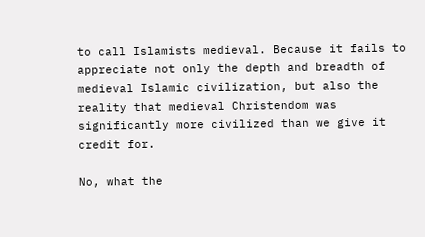to call Islamists medieval. Because it fails to appreciate not only the depth and breadth of medieval Islamic civilization, but also the reality that medieval Christendom was significantly more civilized than we give it credit for.

No, what the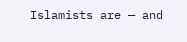Islamists are — and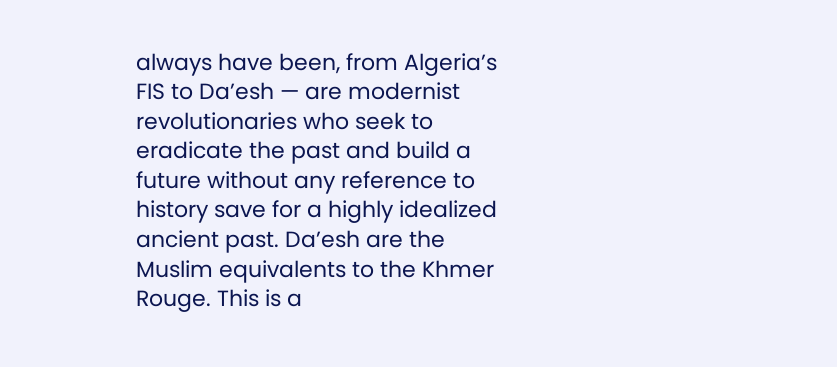always have been, from Algeria’s FIS to Da’esh — are modernist revolutionaries who seek to eradicate the past and build a future without any reference to history save for a highly idealized ancient past. Da’esh are the Muslim equivalents to the Khmer Rouge. This is a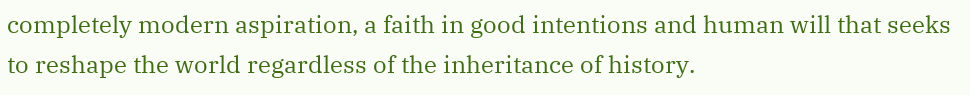completely modern aspiration, a faith in good intentions and human will that seeks to reshape the world regardless of the inheritance of history.